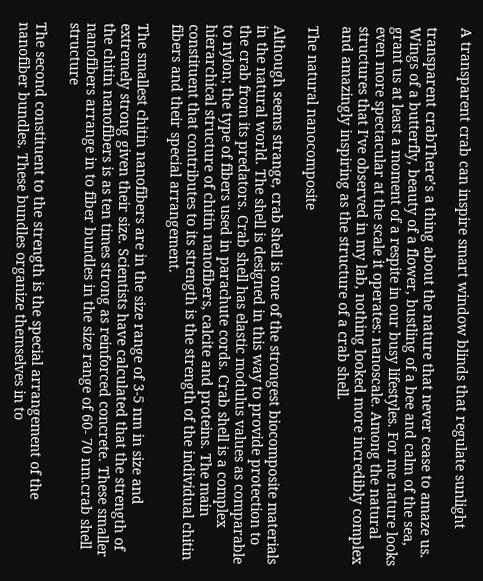A transparent crab can inspire smart window blinds that regulate sunlight

transparent crabThere’s a thing about the nature that never cease to amaze us. Wings of a butterfly, beauty of a flower, bustling of a bee and calm of the sea, grant us at least a moment of a respite in our busy lifestyles. For me nature looks even more spectacular at the scale it operates: nanoscale. Among the natural structures that I’ve observed in my lab, nothing looked more incredibly complex and amazingly inspiring as the structure of a crab shell.

The natural nanocomposite

Although seems strange, crab shell is one of the strongest biocomposite materials in the natural world. The shell is designed in this way to provide protection to the crab from its predators. Crab shell has elastic modulus values as comparable to nylon; the type of fibers used in parachute cords. Crab shell is a complex hierarchical structure of chitin nanofibers, calcite and proteins. The main constituent that contributes to its strength is the strength of the individual chitin fibers and their special arrangement.

The smallest chitin nanofibers are in the size range of 3-5 nm in size and extremely strong given their size. Scientists have calculated that the strength of the chitin nanofibers is as ten times strong as reinforced concrete. These smaller nanofibers arrange in to fiber bundles in the size range of 60- 70 nm.crab shell structure

The second constituent to the strength is the special arrangement of the nanofiber bundles. These bundles organize themselves in to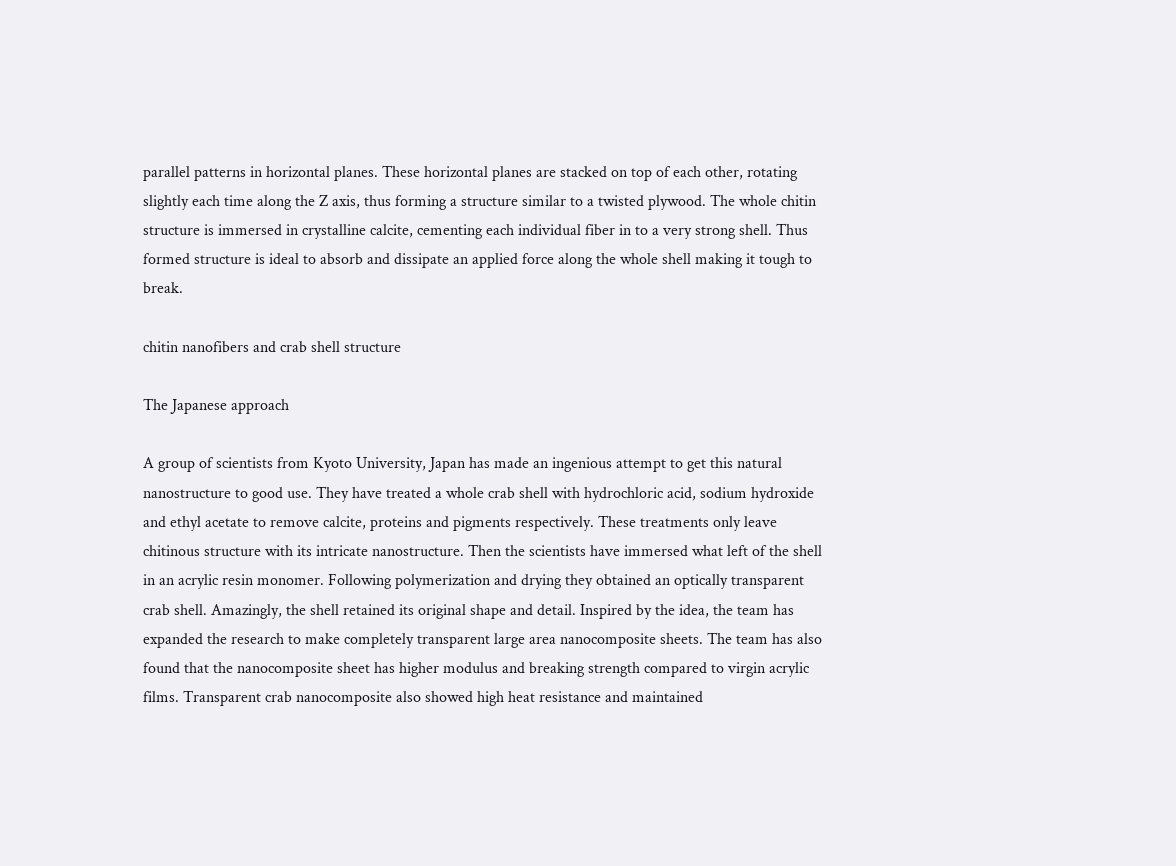parallel patterns in horizontal planes. These horizontal planes are stacked on top of each other, rotating slightly each time along the Z axis, thus forming a structure similar to a twisted plywood. The whole chitin structure is immersed in crystalline calcite, cementing each individual fiber in to a very strong shell. Thus formed structure is ideal to absorb and dissipate an applied force along the whole shell making it tough to break.

chitin nanofibers and crab shell structure

The Japanese approach

A group of scientists from Kyoto University, Japan has made an ingenious attempt to get this natural nanostructure to good use. They have treated a whole crab shell with hydrochloric acid, sodium hydroxide and ethyl acetate to remove calcite, proteins and pigments respectively. These treatments only leave chitinous structure with its intricate nanostructure. Then the scientists have immersed what left of the shell in an acrylic resin monomer. Following polymerization and drying they obtained an optically transparent crab shell. Amazingly, the shell retained its original shape and detail. Inspired by the idea, the team has expanded the research to make completely transparent large area nanocomposite sheets. The team has also found that the nanocomposite sheet has higher modulus and breaking strength compared to virgin acrylic films. Transparent crab nanocomposite also showed high heat resistance and maintained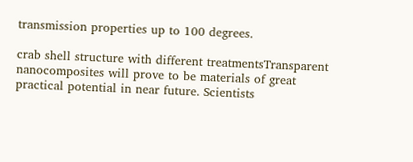transmission properties up to 100 degrees.

crab shell structure with different treatmentsTransparent nanocomposites will prove to be materials of great practical potential in near future. Scientists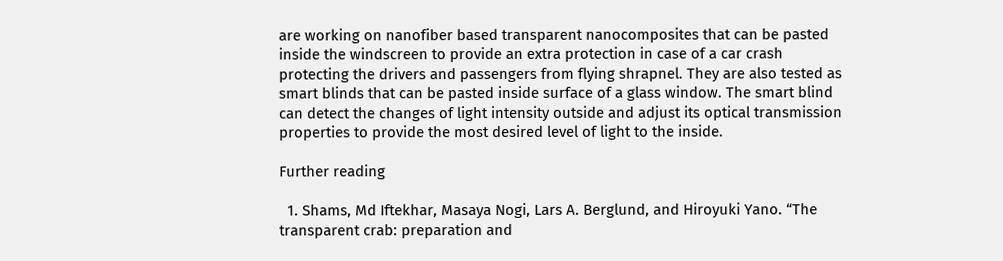are working on nanofiber based transparent nanocomposites that can be pasted inside the windscreen to provide an extra protection in case of a car crash protecting the drivers and passengers from flying shrapnel. They are also tested as smart blinds that can be pasted inside surface of a glass window. The smart blind can detect the changes of light intensity outside and adjust its optical transmission properties to provide the most desired level of light to the inside.

Further reading

  1. Shams, Md Iftekhar, Masaya Nogi, Lars A. Berglund, and Hiroyuki Yano. “The transparent crab: preparation and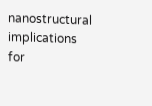nanostructural implications for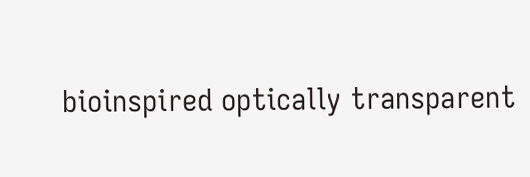bioinspired optically transparent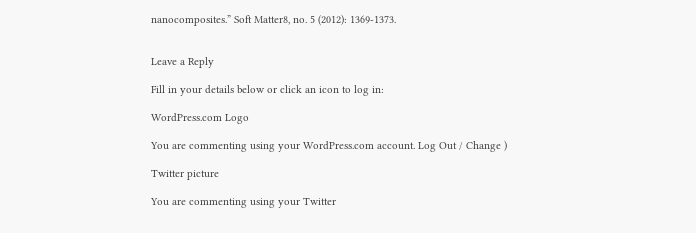nanocomposites.” Soft Matter8, no. 5 (2012): 1369-1373.


Leave a Reply

Fill in your details below or click an icon to log in:

WordPress.com Logo

You are commenting using your WordPress.com account. Log Out / Change )

Twitter picture

You are commenting using your Twitter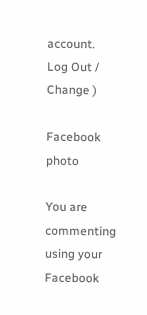account. Log Out / Change )

Facebook photo

You are commenting using your Facebook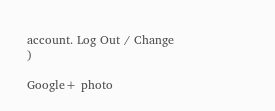account. Log Out / Change )

Google+ photo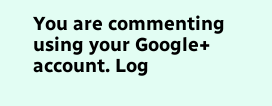You are commenting using your Google+ account. Log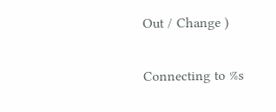Out / Change )

Connecting to %s